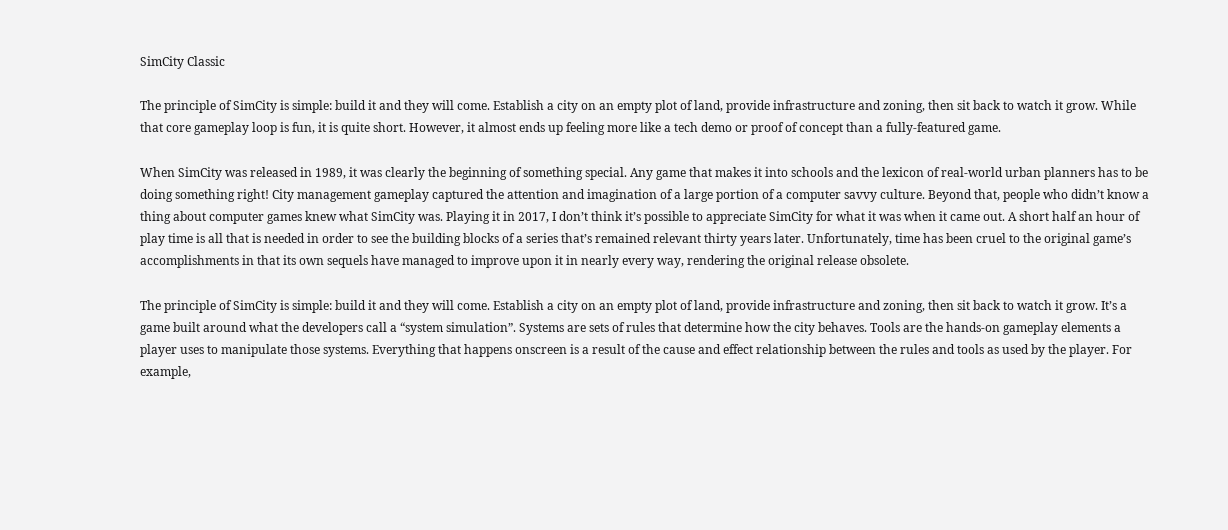SimCity Classic

The principle of SimCity is simple: build it and they will come. Establish a city on an empty plot of land, provide infrastructure and zoning, then sit back to watch it grow. While that core gameplay loop is fun, it is quite short. However, it almost ends up feeling more like a tech demo or proof of concept than a fully-featured game.

When SimCity was released in 1989, it was clearly the beginning of something special. Any game that makes it into schools and the lexicon of real-world urban planners has to be doing something right! City management gameplay captured the attention and imagination of a large portion of a computer savvy culture. Beyond that, people who didn’t know a thing about computer games knew what SimCity was. Playing it in 2017, I don’t think it’s possible to appreciate SimCity for what it was when it came out. A short half an hour of play time is all that is needed in order to see the building blocks of a series that’s remained relevant thirty years later. Unfortunately, time has been cruel to the original game’s accomplishments in that its own sequels have managed to improve upon it in nearly every way, rendering the original release obsolete.

The principle of SimCity is simple: build it and they will come. Establish a city on an empty plot of land, provide infrastructure and zoning, then sit back to watch it grow. It’s a game built around what the developers call a “system simulation”. Systems are sets of rules that determine how the city behaves. Tools are the hands-on gameplay elements a player uses to manipulate those systems. Everything that happens onscreen is a result of the cause and effect relationship between the rules and tools as used by the player. For example,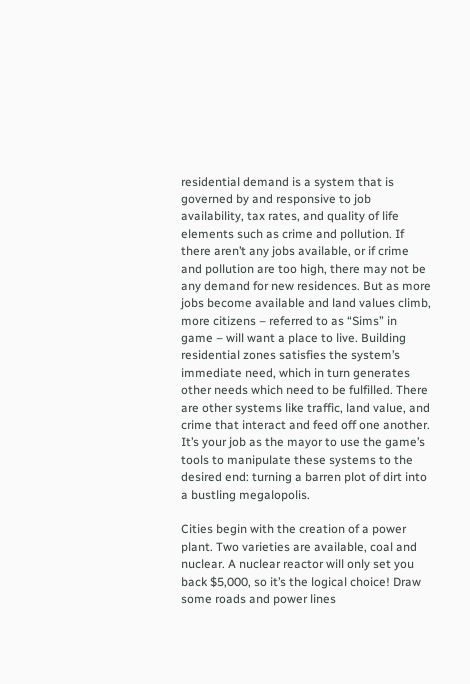residential demand is a system that is governed by and responsive to job availability, tax rates, and quality of life elements such as crime and pollution. If there aren’t any jobs available, or if crime and pollution are too high, there may not be any demand for new residences. But as more jobs become available and land values climb, more citizens – referred to as “Sims” in game – will want a place to live. Building residential zones satisfies the system’s immediate need, which in turn generates other needs which need to be fulfilled. There are other systems like traffic, land value, and crime that interact and feed off one another. It’s your job as the mayor to use the game’s tools to manipulate these systems to the desired end: turning a barren plot of dirt into a bustling megalopolis.

Cities begin with the creation of a power plant. Two varieties are available, coal and nuclear. A nuclear reactor will only set you back $5,000, so it’s the logical choice! Draw some roads and power lines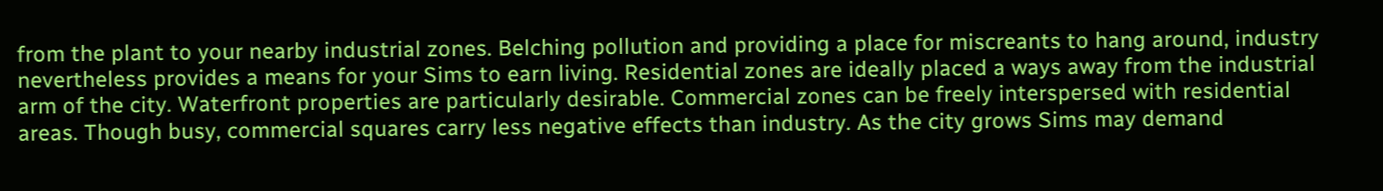from the plant to your nearby industrial zones. Belching pollution and providing a place for miscreants to hang around, industry nevertheless provides a means for your Sims to earn living. Residential zones are ideally placed a ways away from the industrial arm of the city. Waterfront properties are particularly desirable. Commercial zones can be freely interspersed with residential areas. Though busy, commercial squares carry less negative effects than industry. As the city grows Sims may demand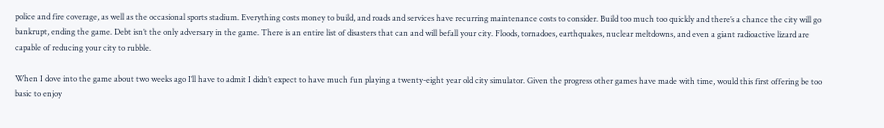police and fire coverage, as well as the occasional sports stadium. Everything costs money to build, and roads and services have recurring maintenance costs to consider. Build too much too quickly and there’s a chance the city will go bankrupt, ending the game. Debt isn’t the only adversary in the game. There is an entire list of disasters that can and will befall your city. Floods, tornadoes, earthquakes, nuclear meltdowns, and even a giant radioactive lizard are capable of reducing your city to rubble.

When I dove into the game about two weeks ago I’ll have to admit I didn’t expect to have much fun playing a twenty-eight year old city simulator. Given the progress other games have made with time, would this first offering be too basic to enjoy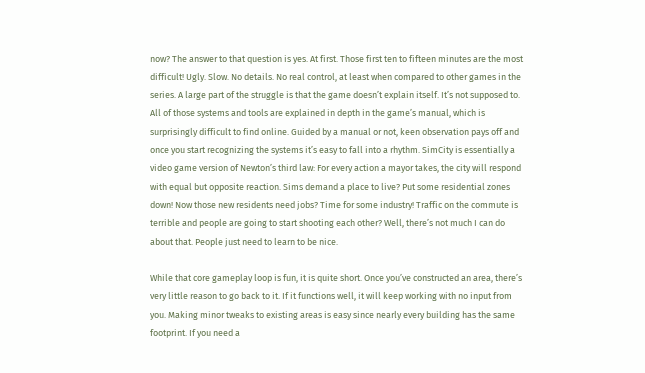now? The answer to that question is yes. At first. Those first ten to fifteen minutes are the most difficult! Ugly. Slow. No details. No real control, at least when compared to other games in the series. A large part of the struggle is that the game doesn’t explain itself. It’s not supposed to. All of those systems and tools are explained in depth in the game’s manual, which is surprisingly difficult to find online. Guided by a manual or not, keen observation pays off and once you start recognizing the systems it’s easy to fall into a rhythm. SimCity is essentially a video game version of Newton’s third law: For every action a mayor takes, the city will respond with equal but opposite reaction. Sims demand a place to live? Put some residential zones down! Now those new residents need jobs? Time for some industry! Traffic on the commute is terrible and people are going to start shooting each other? Well, there’s not much I can do about that. People just need to learn to be nice.

While that core gameplay loop is fun, it is quite short. Once you’ve constructed an area, there’s very little reason to go back to it. If it functions well, it will keep working with no input from you. Making minor tweaks to existing areas is easy since nearly every building has the same footprint. If you need a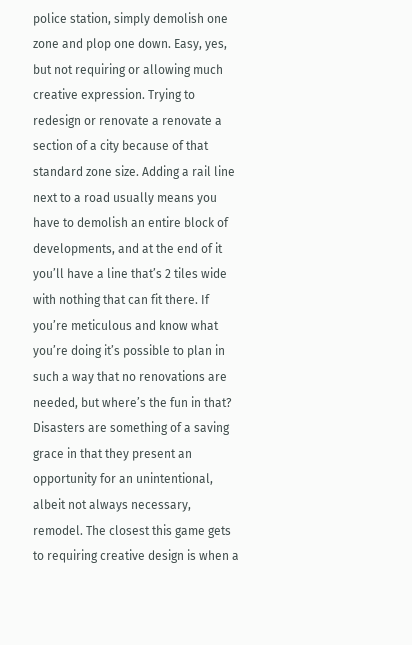police station, simply demolish one zone and plop one down. Easy, yes, but not requiring or allowing much creative expression. Trying to redesign or renovate a renovate a section of a city because of that standard zone size. Adding a rail line next to a road usually means you have to demolish an entire block of developments, and at the end of it you’ll have a line that’s 2 tiles wide with nothing that can fit there. If you’re meticulous and know what you’re doing it’s possible to plan in such a way that no renovations are needed, but where’s the fun in that? Disasters are something of a saving grace in that they present an opportunity for an unintentional, albeit not always necessary, remodel. The closest this game gets to requiring creative design is when a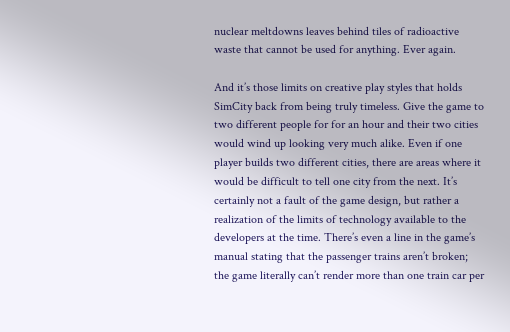nuclear meltdowns leaves behind tiles of radioactive waste that cannot be used for anything. Ever again.

And it’s those limits on creative play styles that holds SimCity back from being truly timeless. Give the game to two different people for for an hour and their two cities would wind up looking very much alike. Even if one player builds two different cities, there are areas where it would be difficult to tell one city from the next. It’s certainly not a fault of the game design, but rather a realization of the limits of technology available to the developers at the time. There’s even a line in the game’s manual stating that the passenger trains aren’t broken; the game literally can’t render more than one train car per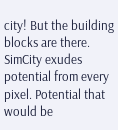city! But the building blocks are there. SimCity exudes potential from every pixel. Potential that would be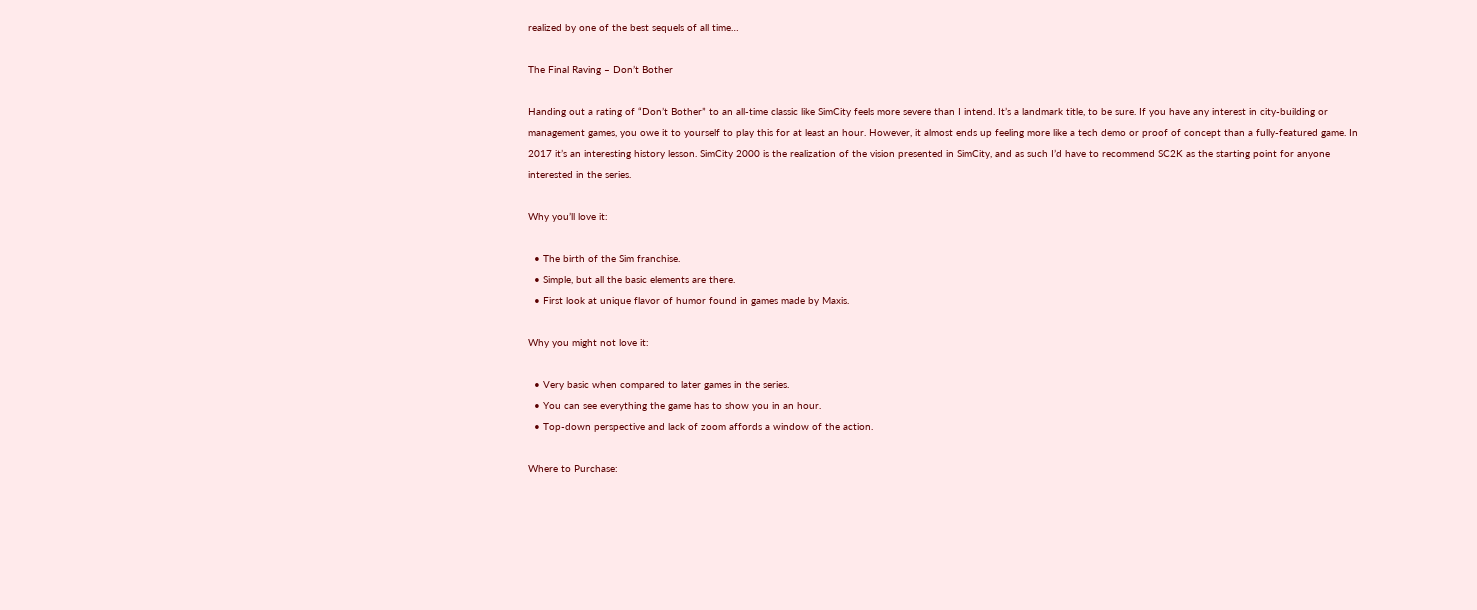realized by one of the best sequels of all time…

The Final Raving – Don’t Bother

Handing out a rating of “Don’t Bother” to an all-time classic like SimCity feels more severe than I intend. It’s a landmark title, to be sure. If you have any interest in city-building or management games, you owe it to yourself to play this for at least an hour. However, it almost ends up feeling more like a tech demo or proof of concept than a fully-featured game. In 2017 it’s an interesting history lesson. SimCity 2000 is the realization of the vision presented in SimCity, and as such I’d have to recommend SC2K as the starting point for anyone interested in the series.

Why you’ll love it:

  • The birth of the Sim franchise.
  • Simple, but all the basic elements are there.
  • First look at unique flavor of humor found in games made by Maxis.

Why you might not love it:

  • Very basic when compared to later games in the series.
  • You can see everything the game has to show you in an hour.
  • Top-down perspective and lack of zoom affords a window of the action.

Where to Purchase: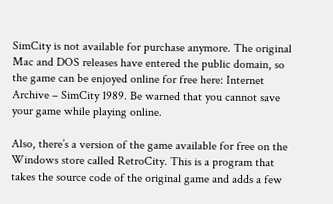SimCity is not available for purchase anymore. The original Mac and DOS releases have entered the public domain, so the game can be enjoyed online for free here: Internet Archive – SimCity 1989. Be warned that you cannot save your game while playing online.

Also, there’s a version of the game available for free on the Windows store called RetroCity. This is a program that takes the source code of the original game and adds a few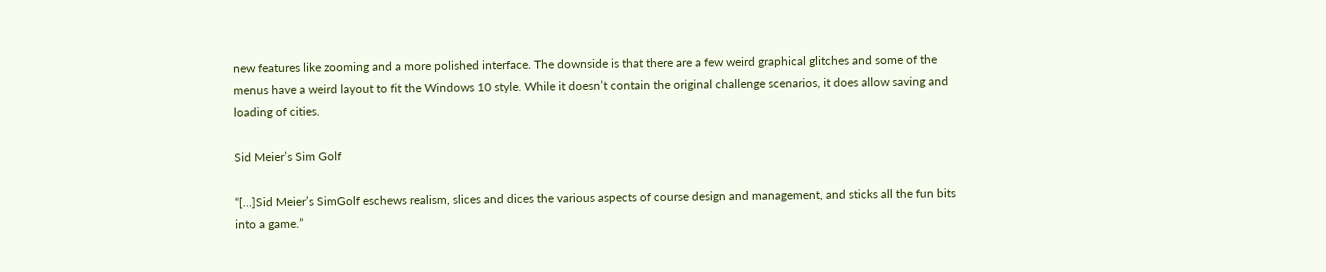new features like zooming and a more polished interface. The downside is that there are a few weird graphical glitches and some of the menus have a weird layout to fit the Windows 10 style. While it doesn’t contain the original challenge scenarios, it does allow saving and loading of cities.

Sid Meier’s Sim Golf

“[…]Sid Meier’s SimGolf eschews realism, slices and dices the various aspects of course design and management, and sticks all the fun bits into a game.”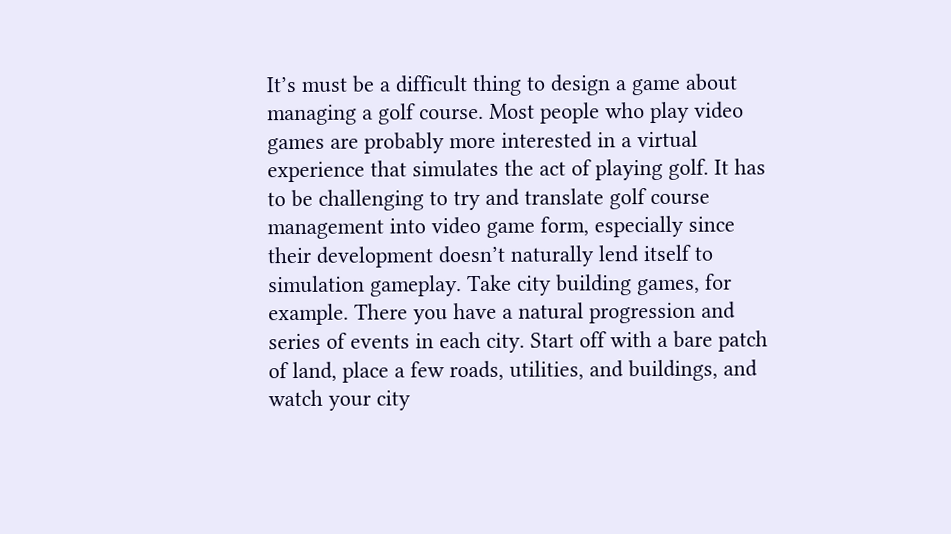It’s must be a difficult thing to design a game about managing a golf course. Most people who play video games are probably more interested in a virtual experience that simulates the act of playing golf. It has to be challenging to try and translate golf course management into video game form, especially since their development doesn’t naturally lend itself to simulation gameplay. Take city building games, for example. There you have a natural progression and series of events in each city. Start off with a bare patch of land, place a few roads, utilities, and buildings, and watch your city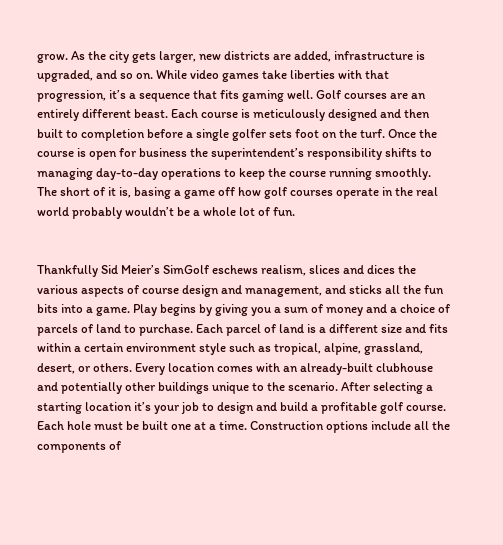grow. As the city gets larger, new districts are added, infrastructure is upgraded, and so on. While video games take liberties with that progression, it’s a sequence that fits gaming well. Golf courses are an entirely different beast. Each course is meticulously designed and then built to completion before a single golfer sets foot on the turf. Once the course is open for business the superintendent’s responsibility shifts to managing day-to-day operations to keep the course running smoothly. The short of it is, basing a game off how golf courses operate in the real world probably wouldn’t be a whole lot of fun.


Thankfully Sid Meier’s SimGolf eschews realism, slices and dices the various aspects of course design and management, and sticks all the fun bits into a game. Play begins by giving you a sum of money and a choice of parcels of land to purchase. Each parcel of land is a different size and fits within a certain environment style such as tropical, alpine, grassland, desert, or others. Every location comes with an already-built clubhouse and potentially other buildings unique to the scenario. After selecting a starting location it’s your job to design and build a profitable golf course. Each hole must be built one at a time. Construction options include all the components of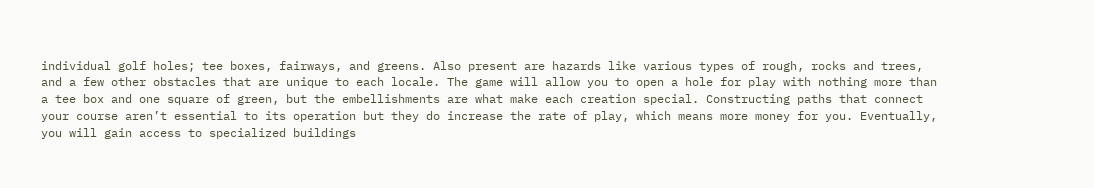individual golf holes; tee boxes, fairways, and greens. Also present are hazards like various types of rough, rocks and trees, and a few other obstacles that are unique to each locale. The game will allow you to open a hole for play with nothing more than a tee box and one square of green, but the embellishments are what make each creation special. Constructing paths that connect your course aren’t essential to its operation but they do increase the rate of play, which means more money for you. Eventually, you will gain access to specialized buildings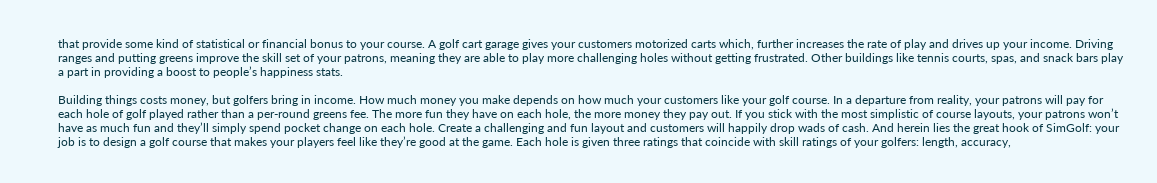that provide some kind of statistical or financial bonus to your course. A golf cart garage gives your customers motorized carts which, further increases the rate of play and drives up your income. Driving ranges and putting greens improve the skill set of your patrons, meaning they are able to play more challenging holes without getting frustrated. Other buildings like tennis courts, spas, and snack bars play a part in providing a boost to people’s happiness stats.

Building things costs money, but golfers bring in income. How much money you make depends on how much your customers like your golf course. In a departure from reality, your patrons will pay for each hole of golf played rather than a per-round greens fee. The more fun they have on each hole, the more money they pay out. If you stick with the most simplistic of course layouts, your patrons won’t have as much fun and they’ll simply spend pocket change on each hole. Create a challenging and fun layout and customers will happily drop wads of cash. And herein lies the great hook of SimGolf: your job is to design a golf course that makes your players feel like they’re good at the game. Each hole is given three ratings that coincide with skill ratings of your golfers: length, accuracy,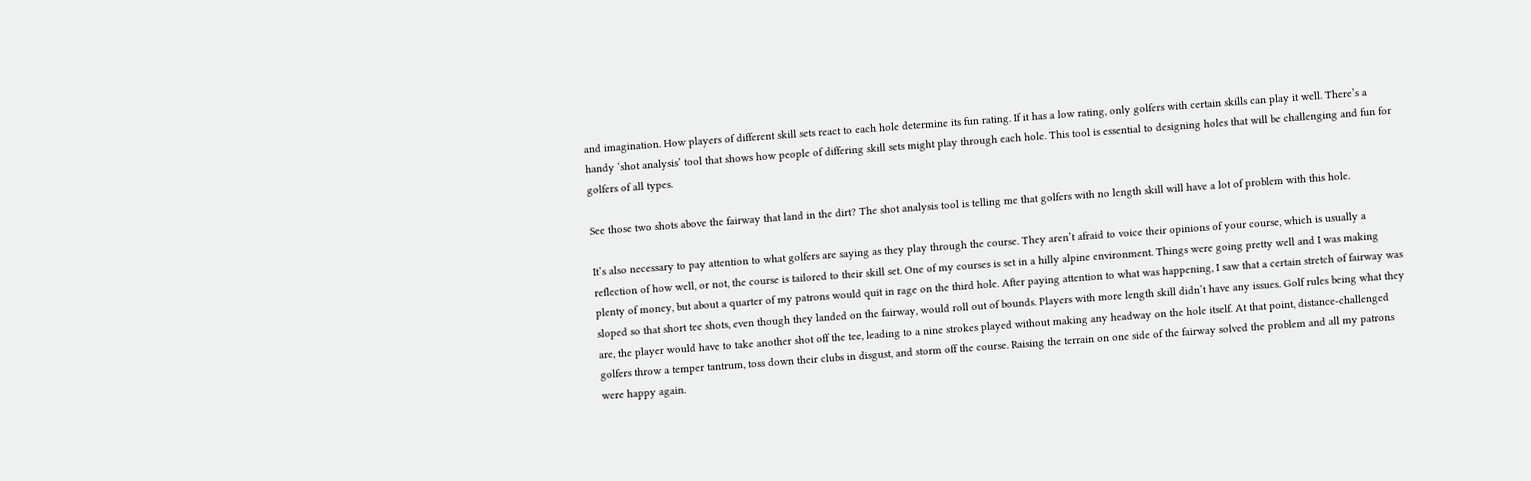and imagination. How players of different skill sets react to each hole determine its fun rating. If it has a low rating, only golfers with certain skills can play it well. There’s a handy ‘shot analysis’ tool that shows how people of differing skill sets might play through each hole. This tool is essential to designing holes that will be challenging and fun for golfers of all types.

See those two shots above the fairway that land in the dirt? The shot analysis tool is telling me that golfers with no length skill will have a lot of problem with this hole.

It’s also necessary to pay attention to what golfers are saying as they play through the course. They aren’t afraid to voice their opinions of your course, which is usually a reflection of how well, or not, the course is tailored to their skill set. One of my courses is set in a hilly alpine environment. Things were going pretty well and I was making plenty of money, but about a quarter of my patrons would quit in rage on the third hole. After paying attention to what was happening, I saw that a certain stretch of fairway was sloped so that short tee shots, even though they landed on the fairway, would roll out of bounds. Players with more length skill didn’t have any issues. Golf rules being what they are, the player would have to take another shot off the tee, leading to a nine strokes played without making any headway on the hole itself. At that point, distance-challenged golfers throw a temper tantrum, toss down their clubs in disgust, and storm off the course. Raising the terrain on one side of the fairway solved the problem and all my patrons were happy again.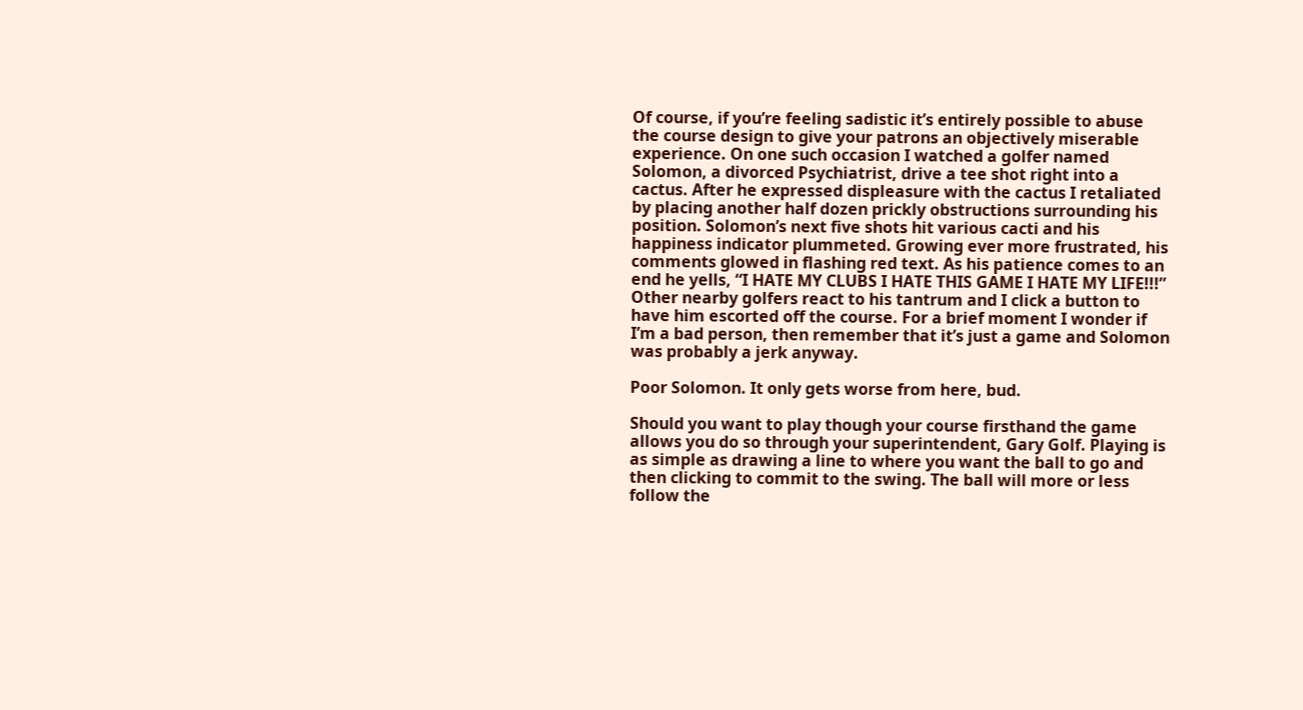Of course, if you’re feeling sadistic it’s entirely possible to abuse the course design to give your patrons an objectively miserable experience. On one such occasion I watched a golfer named Solomon, a divorced Psychiatrist, drive a tee shot right into a cactus. After he expressed displeasure with the cactus I retaliated by placing another half dozen prickly obstructions surrounding his position. Solomon’s next five shots hit various cacti and his happiness indicator plummeted. Growing ever more frustrated, his comments glowed in flashing red text. As his patience comes to an end he yells, “I HATE MY CLUBS I HATE THIS GAME I HATE MY LIFE!!!” Other nearby golfers react to his tantrum and I click a button to have him escorted off the course. For a brief moment I wonder if I’m a bad person, then remember that it’s just a game and Solomon was probably a jerk anyway.

Poor Solomon. It only gets worse from here, bud.

Should you want to play though your course firsthand the game allows you do so through your superintendent, Gary Golf. Playing is as simple as drawing a line to where you want the ball to go and then clicking to commit to the swing. The ball will more or less follow the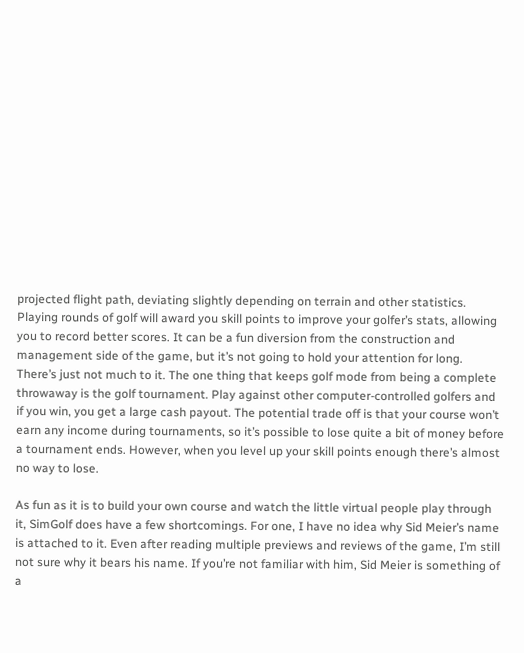projected flight path, deviating slightly depending on terrain and other statistics. Playing rounds of golf will award you skill points to improve your golfer’s stats, allowing you to record better scores. It can be a fun diversion from the construction and management side of the game, but it’s not going to hold your attention for long. There’s just not much to it. The one thing that keeps golf mode from being a complete throwaway is the golf tournament. Play against other computer-controlled golfers and if you win, you get a large cash payout. The potential trade off is that your course won’t earn any income during tournaments, so it’s possible to lose quite a bit of money before a tournament ends. However, when you level up your skill points enough there’s almost no way to lose.

As fun as it is to build your own course and watch the little virtual people play through it, SimGolf does have a few shortcomings. For one, I have no idea why Sid Meier’s name is attached to it. Even after reading multiple previews and reviews of the game, I’m still not sure why it bears his name. If you’re not familiar with him, Sid Meier is something of a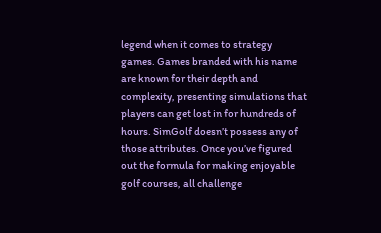legend when it comes to strategy games. Games branded with his name are known for their depth and complexity, presenting simulations that players can get lost in for hundreds of hours. SimGolf doesn’t possess any of those attributes. Once you’ve figured out the formula for making enjoyable golf courses, all challenge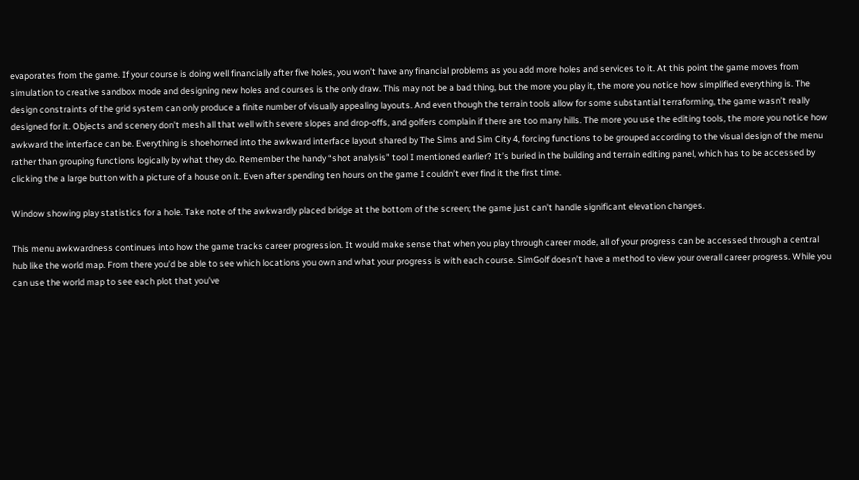evaporates from the game. If your course is doing well financially after five holes, you won’t have any financial problems as you add more holes and services to it. At this point the game moves from simulation to creative sandbox mode and designing new holes and courses is the only draw. This may not be a bad thing, but the more you play it, the more you notice how simplified everything is. The design constraints of the grid system can only produce a finite number of visually appealing layouts. And even though the terrain tools allow for some substantial terraforming, the game wasn’t really designed for it. Objects and scenery don’t mesh all that well with severe slopes and drop-offs, and golfers complain if there are too many hills. The more you use the editing tools, the more you notice how awkward the interface can be. Everything is shoehorned into the awkward interface layout shared by The Sims and Sim City 4, forcing functions to be grouped according to the visual design of the menu rather than grouping functions logically by what they do. Remember the handy “shot analysis” tool I mentioned earlier? It’s buried in the building and terrain editing panel, which has to be accessed by clicking the a large button with a picture of a house on it. Even after spending ten hours on the game I couldn’t ever find it the first time.

Window showing play statistics for a hole. Take note of the awkwardly placed bridge at the bottom of the screen; the game just can’t handle significant elevation changes.

This menu awkwardness continues into how the game tracks career progression. It would make sense that when you play through career mode, all of your progress can be accessed through a central hub like the world map. From there you’d be able to see which locations you own and what your progress is with each course. SimGolf doesn’t have a method to view your overall career progress. While you can use the world map to see each plot that you’ve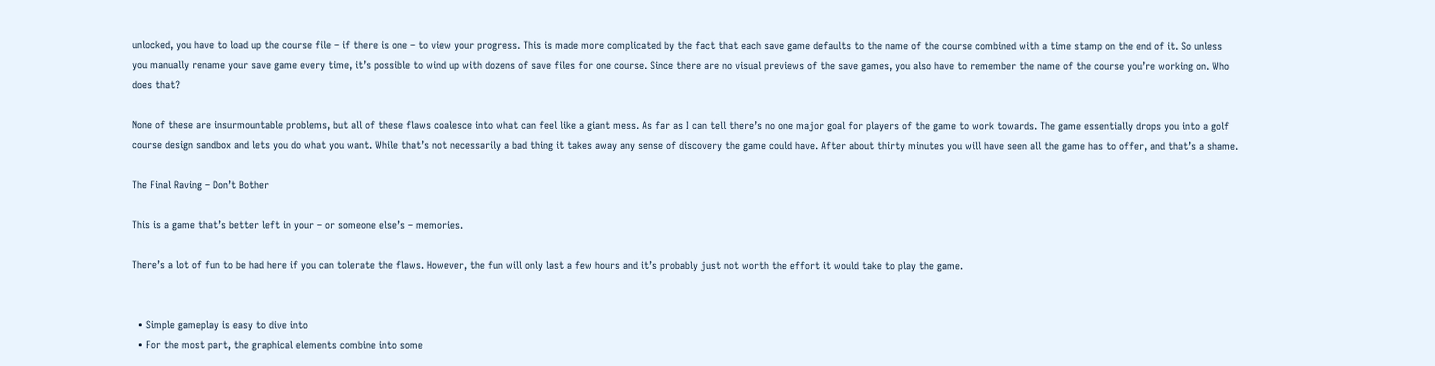unlocked, you have to load up the course file – if there is one – to view your progress. This is made more complicated by the fact that each save game defaults to the name of the course combined with a time stamp on the end of it. So unless you manually rename your save game every time, it’s possible to wind up with dozens of save files for one course. Since there are no visual previews of the save games, you also have to remember the name of the course you’re working on. Who does that?

None of these are insurmountable problems, but all of these flaws coalesce into what can feel like a giant mess. As far as I can tell there’s no one major goal for players of the game to work towards. The game essentially drops you into a golf course design sandbox and lets you do what you want. While that’s not necessarily a bad thing it takes away any sense of discovery the game could have. After about thirty minutes you will have seen all the game has to offer, and that’s a shame.

The Final Raving – Don’t Bother

This is a game that’s better left in your – or someone else’s – memories.

There’s a lot of fun to be had here if you can tolerate the flaws. However, the fun will only last a few hours and it’s probably just not worth the effort it would take to play the game.


  • Simple gameplay is easy to dive into
  • For the most part, the graphical elements combine into some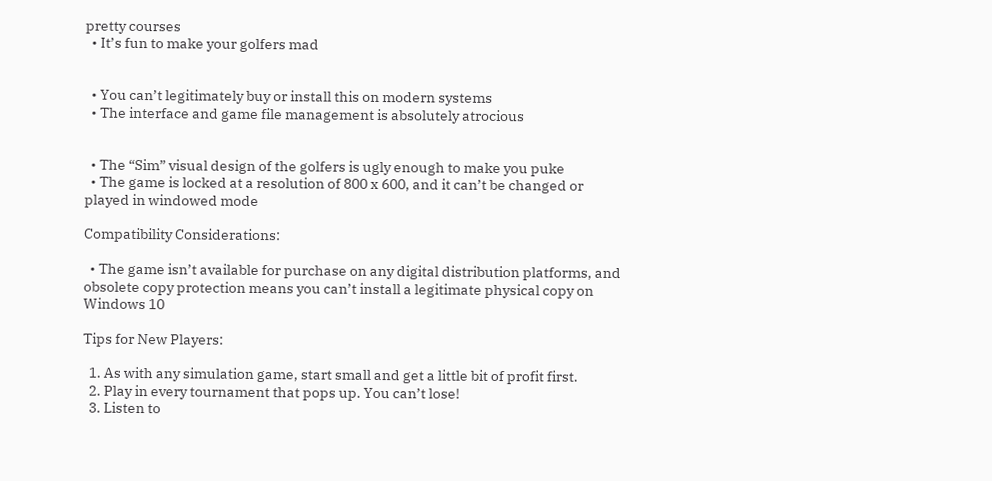pretty courses
  • It’s fun to make your golfers mad


  • You can’t legitimately buy or install this on modern systems
  • The interface and game file management is absolutely atrocious


  • The “Sim” visual design of the golfers is ugly enough to make you puke
  • The game is locked at a resolution of 800 x 600, and it can’t be changed or played in windowed mode

Compatibility Considerations:

  • The game isn’t available for purchase on any digital distribution platforms, and obsolete copy protection means you can’t install a legitimate physical copy on Windows 10

Tips for New Players:

  1. As with any simulation game, start small and get a little bit of profit first.
  2. Play in every tournament that pops up. You can’t lose!
  3. Listen to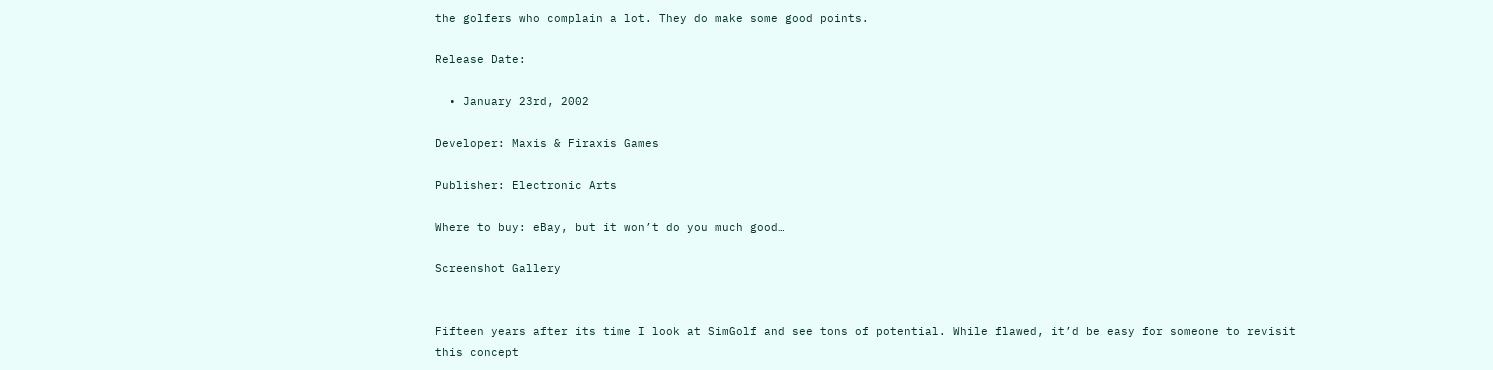the golfers who complain a lot. They do make some good points.

Release Date:

  • January 23rd, 2002

Developer: Maxis & Firaxis Games

Publisher: Electronic Arts

Where to buy: eBay, but it won’t do you much good…

Screenshot Gallery


Fifteen years after its time I look at SimGolf and see tons of potential. While flawed, it’d be easy for someone to revisit this concept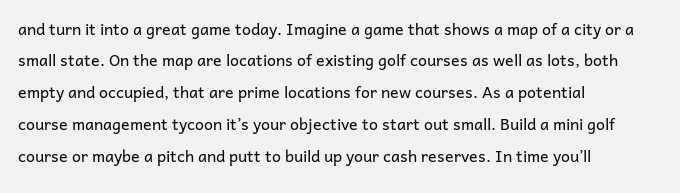and turn it into a great game today. Imagine a game that shows a map of a city or a small state. On the map are locations of existing golf courses as well as lots, both empty and occupied, that are prime locations for new courses. As a potential course management tycoon it’s your objective to start out small. Build a mini golf course or maybe a pitch and putt to build up your cash reserves. In time you’ll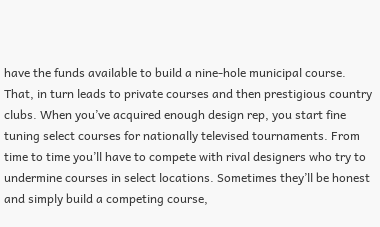have the funds available to build a nine-hole municipal course. That, in turn leads to private courses and then prestigious country clubs. When you’ve acquired enough design rep, you start fine tuning select courses for nationally televised tournaments. From time to time you’ll have to compete with rival designers who try to undermine courses in select locations. Sometimes they’ll be honest and simply build a competing course,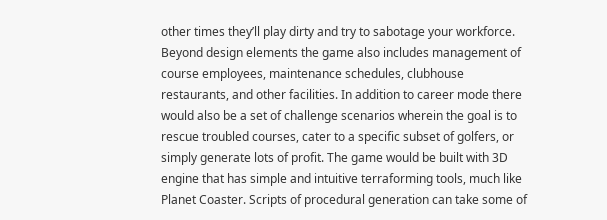other times they’ll play dirty and try to sabotage your workforce. Beyond design elements the game also includes management of course employees, maintenance schedules, clubhouse restaurants, and other facilities. In addition to career mode there would also be a set of challenge scenarios wherein the goal is to rescue troubled courses, cater to a specific subset of golfers, or simply generate lots of profit. The game would be built with 3D engine that has simple and intuitive terraforming tools, much like Planet Coaster. Scripts of procedural generation can take some of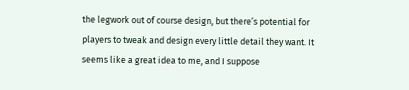the legwork out of course design, but there’s potential for players to tweak and design every little detail they want. It seems like a great idea to me, and I suppose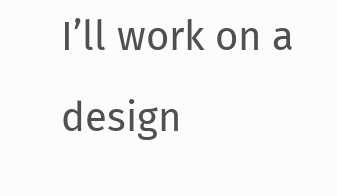I’ll work on a design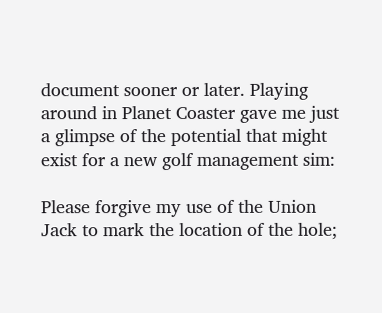document sooner or later. Playing around in Planet Coaster gave me just a glimpse of the potential that might exist for a new golf management sim:

Please forgive my use of the Union Jack to mark the location of the hole;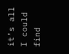it’s all I could find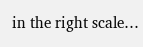in the right scale…